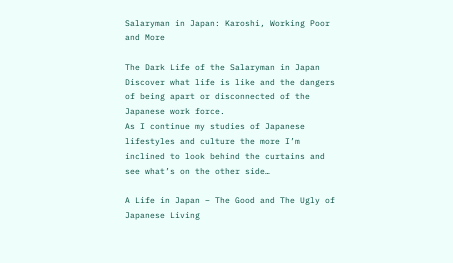Salaryman in Japan: Karoshi, Working Poor and More

The Dark Life of the Salaryman in Japan
Discover what life is like and the dangers of being apart or disconnected of the Japanese work force.
As I continue my studies of Japanese lifestyles and culture the more I’m inclined to look behind the curtains and see what’s on the other side…

A Life in Japan – The Good and The Ugly of Japanese Living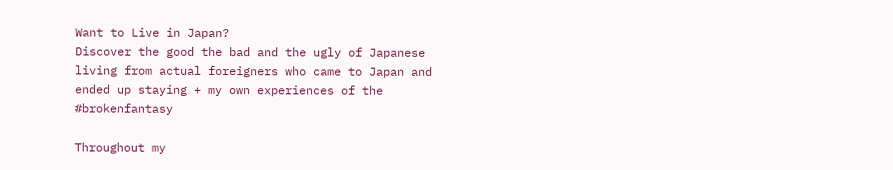Want to Live in Japan?
Discover the good the bad and the ugly of Japanese living from actual foreigners who came to Japan and ended up staying + my own experiences of the #brokenfantasy

Throughout my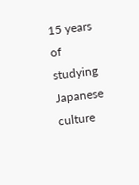15 years of studying Japanese culture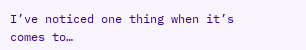I’ve noticed one thing when it’s comes to…